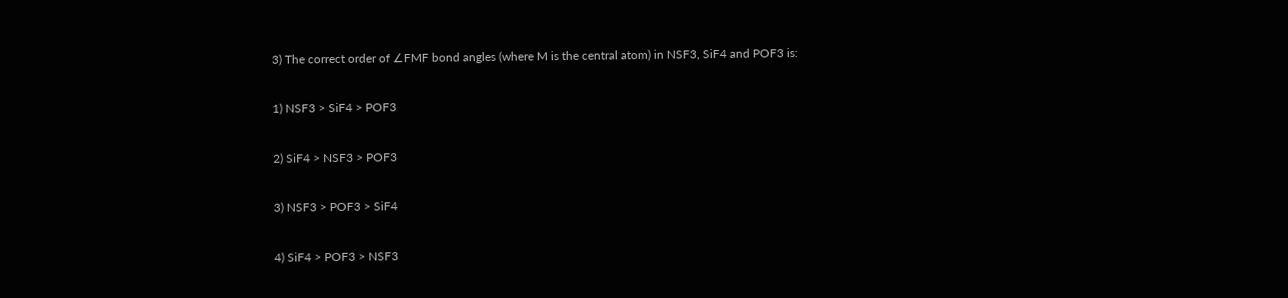3) The correct order of ∠FMF bond angles (where M is the central atom) in NSF3, SiF4 and POF3 is:

1) NSF3 > SiF4 > POF3

2) SiF4 > NSF3 > POF3

3) NSF3 > POF3 > SiF4

4) SiF4 > POF3 > NSF3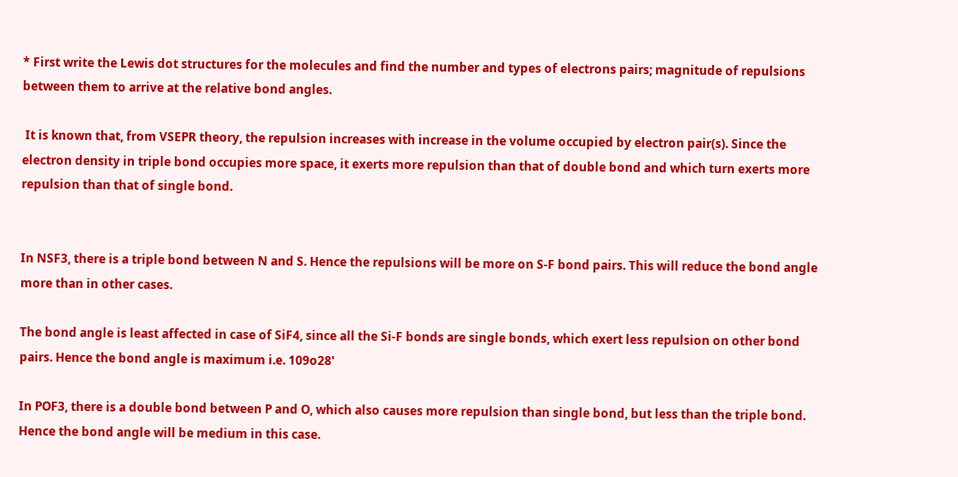* First write the Lewis dot structures for the molecules and find the number and types of electrons pairs; magnitude of repulsions between them to arrive at the relative bond angles.

 It is known that, from VSEPR theory, the repulsion increases with increase in the volume occupied by electron pair(s). Since the electron density in triple bond occupies more space, it exerts more repulsion than that of double bond and which turn exerts more repulsion than that of single bond.


In NSF3, there is a triple bond between N and S. Hence the repulsions will be more on S-F bond pairs. This will reduce the bond angle more than in other cases.

The bond angle is least affected in case of SiF4, since all the Si-F bonds are single bonds, which exert less repulsion on other bond pairs. Hence the bond angle is maximum i.e. 109o28'

In POF3, there is a double bond between P and O, which also causes more repulsion than single bond, but less than the triple bond. Hence the bond angle will be medium in this case.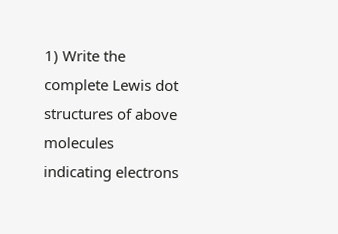1) Write the complete Lewis dot structures of above molecules indicating electrons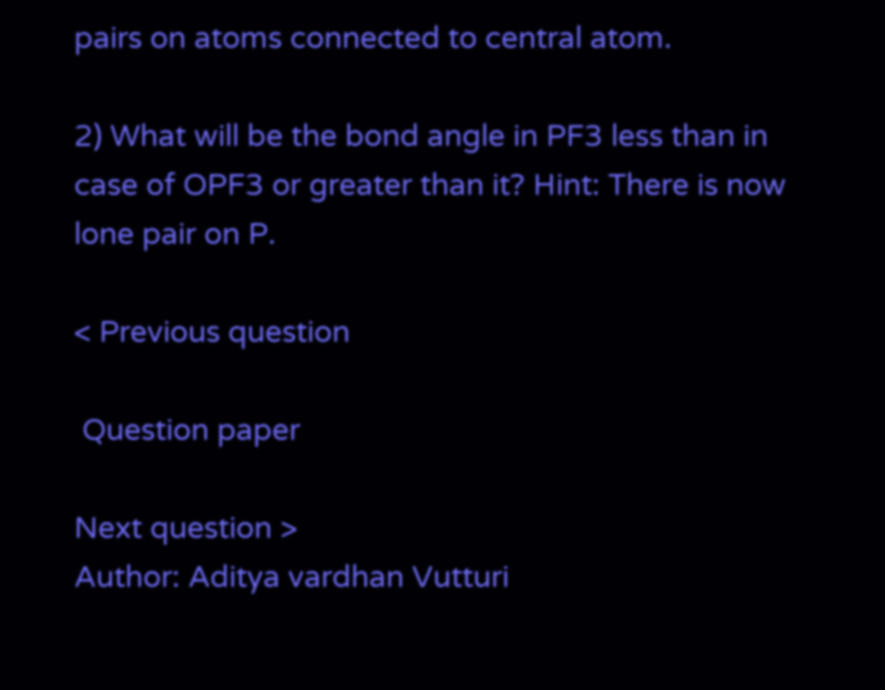pairs on atoms connected to central atom.

2) What will be the bond angle in PF3 less than in case of OPF3 or greater than it? Hint: There is now lone pair on P.

< Previous question

 Question paper

Next question >
Author: Aditya vardhan Vutturi